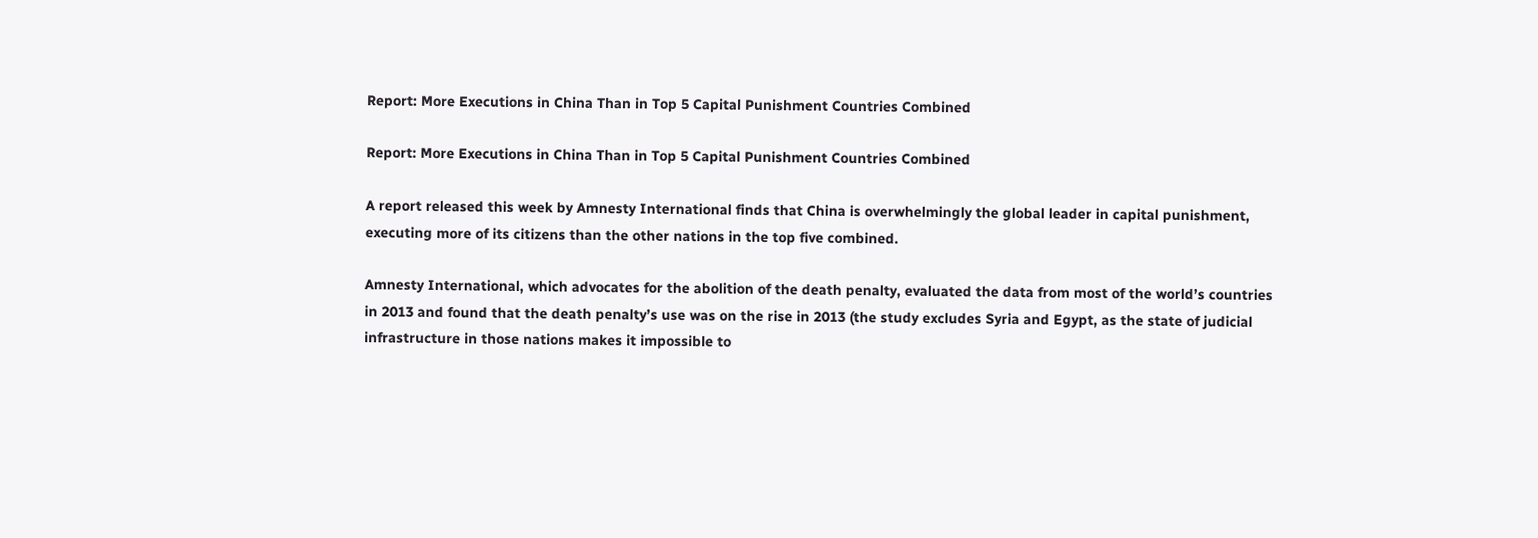Report: More Executions in China Than in Top 5 Capital Punishment Countries Combined

Report: More Executions in China Than in Top 5 Capital Punishment Countries Combined

A report released this week by Amnesty International finds that China is overwhelmingly the global leader in capital punishment, executing more of its citizens than the other nations in the top five combined.

Amnesty International, which advocates for the abolition of the death penalty, evaluated the data from most of the world’s countries in 2013 and found that the death penalty’s use was on the rise in 2013 (the study excludes Syria and Egypt, as the state of judicial infrastructure in those nations makes it impossible to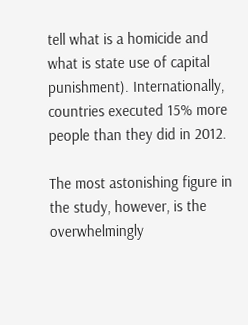tell what is a homicide and what is state use of capital punishment). Internationally, countries executed 15% more people than they did in 2012.

The most astonishing figure in the study, however, is the overwhelmingly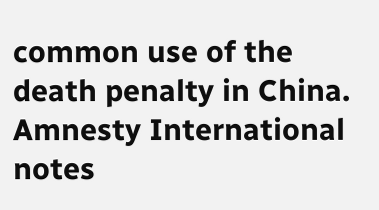common use of the death penalty in China. Amnesty International notes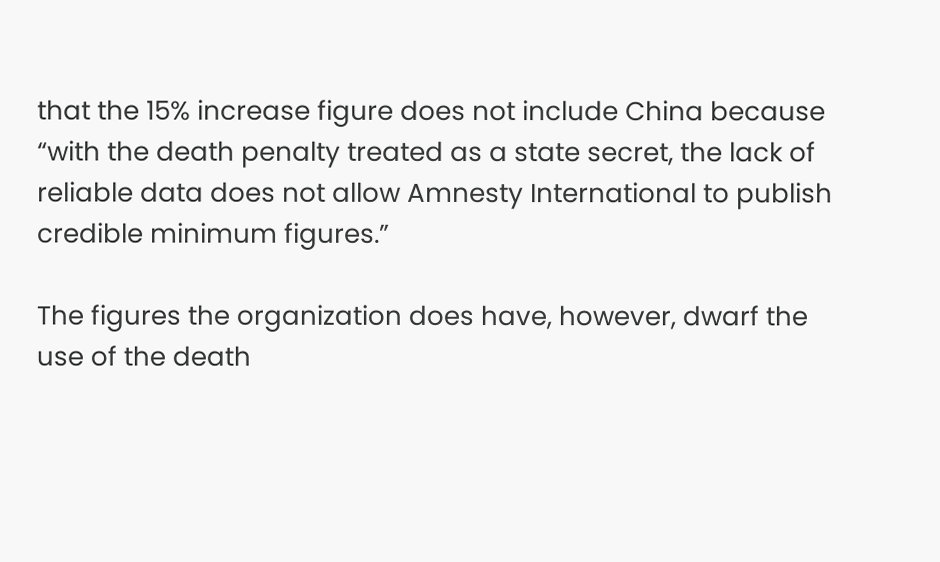that the 15% increase figure does not include China because “with the death penalty treated as a state secret, the lack of reliable data does not allow Amnesty International to publish credible minimum figures.”

The figures the organization does have, however, dwarf the use of the death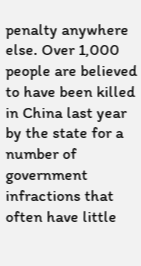penalty anywhere else. Over 1,000 people are believed to have been killed in China last year by the state for a number of government infractions that often have little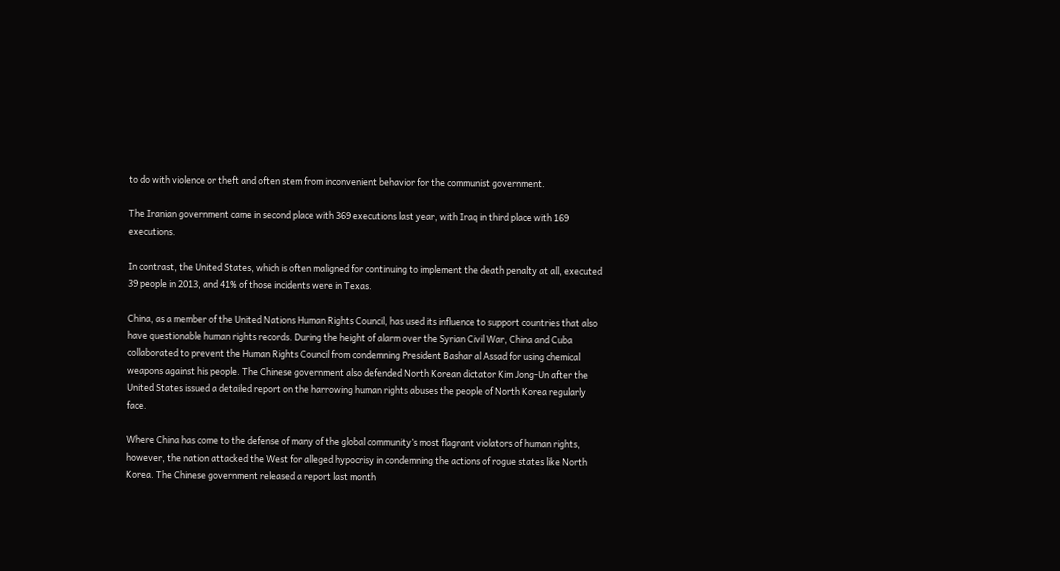to do with violence or theft and often stem from inconvenient behavior for the communist government.

The Iranian government came in second place with 369 executions last year, with Iraq in third place with 169 executions.

In contrast, the United States, which is often maligned for continuing to implement the death penalty at all, executed 39 people in 2013, and 41% of those incidents were in Texas.

China, as a member of the United Nations Human Rights Council, has used its influence to support countries that also have questionable human rights records. During the height of alarm over the Syrian Civil War, China and Cuba collaborated to prevent the Human Rights Council from condemning President Bashar al Assad for using chemical weapons against his people. The Chinese government also defended North Korean dictator Kim Jong-Un after the United States issued a detailed report on the harrowing human rights abuses the people of North Korea regularly face.

Where China has come to the defense of many of the global community’s most flagrant violators of human rights, however, the nation attacked the West for alleged hypocrisy in condemning the actions of rogue states like North Korea. The Chinese government released a report last month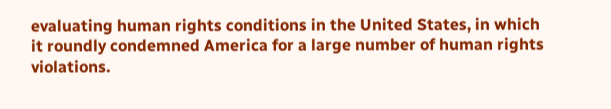evaluating human rights conditions in the United States, in which it roundly condemned America for a large number of human rights violations.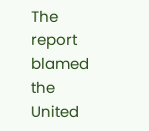The report blamed the United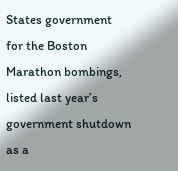States government for the Boston Marathon bombings, listed last year’s government shutdown as a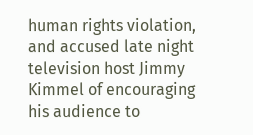human rights violation, and accused late night television host Jimmy Kimmel of encouraging his audience to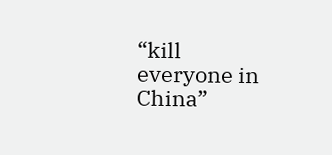“kill everyone in China”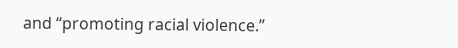and “promoting racial violence.”